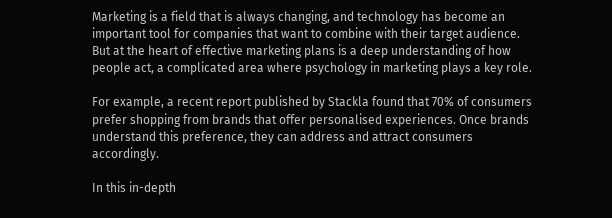Marketing is a field that is always changing, and technology has become an important tool for companies that want to combine with their target audience. But at the heart of effective marketing plans is a deep understanding of how people act, a complicated area where psychology in marketing plays a key role.

For example, a recent report published by Stackla found that 70% of consumers prefer shopping from brands that offer personalised experiences. Once brands understand this preference, they can address and attract consumers accordingly.

In this in-depth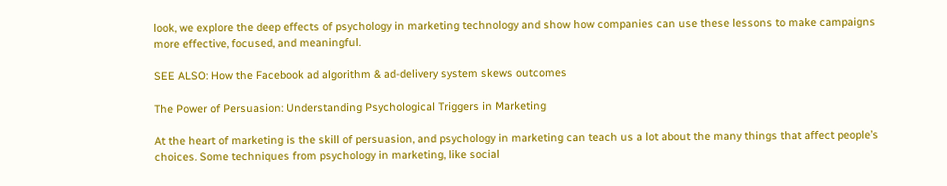look, we explore the deep effects of psychology in marketing technology and show how companies can use these lessons to make campaigns more effective, focused, and meaningful.

SEE ALSO: How the Facebook ad algorithm & ad-delivery system skews outcomes

The Power of Persuasion: Understanding Psychological Triggers in Marketing

At the heart of marketing is the skill of persuasion, and psychology in marketing can teach us a lot about the many things that affect people’s choices. Some techniques from psychology in marketing, like social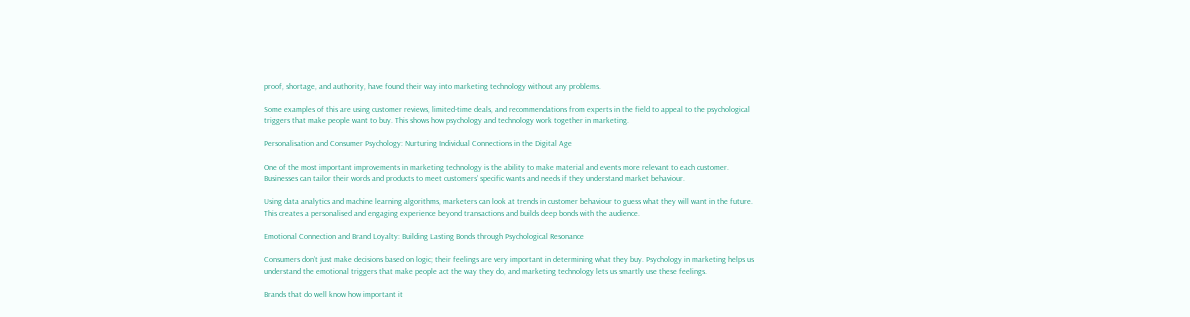proof, shortage, and authority, have found their way into marketing technology without any problems.

Some examples of this are using customer reviews, limited-time deals, and recommendations from experts in the field to appeal to the psychological triggers that make people want to buy. This shows how psychology and technology work together in marketing.

Personalisation and Consumer Psychology: Nurturing Individual Connections in the Digital Age

One of the most important improvements in marketing technology is the ability to make material and events more relevant to each customer. Businesses can tailor their words and products to meet customers’ specific wants and needs if they understand market behaviour.

Using data analytics and machine learning algorithms, marketers can look at trends in customer behaviour to guess what they will want in the future. This creates a personalised and engaging experience beyond transactions and builds deep bonds with the audience.

Emotional Connection and Brand Loyalty: Building Lasting Bonds through Psychological Resonance

Consumers don’t just make decisions based on logic; their feelings are very important in determining what they buy. Psychology in marketing helps us understand the emotional triggers that make people act the way they do, and marketing technology lets us smartly use these feelings.

Brands that do well know how important it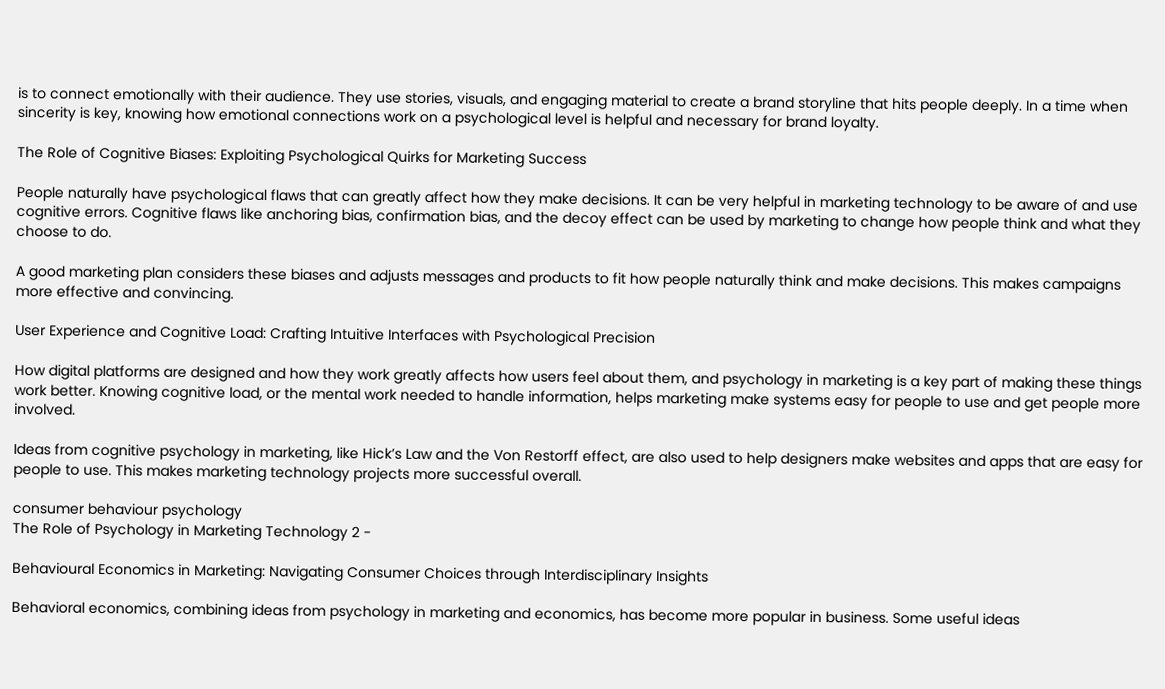is to connect emotionally with their audience. They use stories, visuals, and engaging material to create a brand storyline that hits people deeply. In a time when sincerity is key, knowing how emotional connections work on a psychological level is helpful and necessary for brand loyalty.

The Role of Cognitive Biases: Exploiting Psychological Quirks for Marketing Success

People naturally have psychological flaws that can greatly affect how they make decisions. It can be very helpful in marketing technology to be aware of and use cognitive errors. Cognitive flaws like anchoring bias, confirmation bias, and the decoy effect can be used by marketing to change how people think and what they choose to do.

A good marketing plan considers these biases and adjusts messages and products to fit how people naturally think and make decisions. This makes campaigns more effective and convincing.

User Experience and Cognitive Load: Crafting Intuitive Interfaces with Psychological Precision

How digital platforms are designed and how they work greatly affects how users feel about them, and psychology in marketing is a key part of making these things work better. Knowing cognitive load, or the mental work needed to handle information, helps marketing make systems easy for people to use and get people more involved.

Ideas from cognitive psychology in marketing, like Hick’s Law and the Von Restorff effect, are also used to help designers make websites and apps that are easy for people to use. This makes marketing technology projects more successful overall.

consumer behaviour psychology
The Role of Psychology in Marketing Technology 2 -

Behavioural Economics in Marketing: Navigating Consumer Choices through Interdisciplinary Insights

Behavioral economics, combining ideas from psychology in marketing and economics, has become more popular in business. Some useful ideas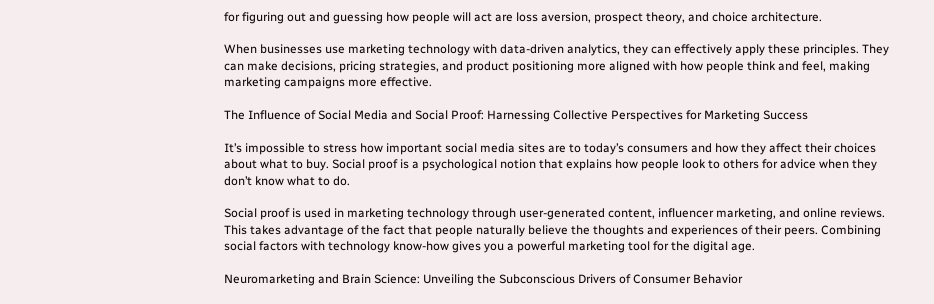for figuring out and guessing how people will act are loss aversion, prospect theory, and choice architecture.

When businesses use marketing technology with data-driven analytics, they can effectively apply these principles. They can make decisions, pricing strategies, and product positioning more aligned with how people think and feel, making marketing campaigns more effective.

The Influence of Social Media and Social Proof: Harnessing Collective Perspectives for Marketing Success

It’s impossible to stress how important social media sites are to today’s consumers and how they affect their choices about what to buy. Social proof is a psychological notion that explains how people look to others for advice when they don’t know what to do.

Social proof is used in marketing technology through user-generated content, influencer marketing, and online reviews. This takes advantage of the fact that people naturally believe the thoughts and experiences of their peers. Combining social factors with technology know-how gives you a powerful marketing tool for the digital age.

Neuromarketing and Brain Science: Unveiling the Subconscious Drivers of Consumer Behavior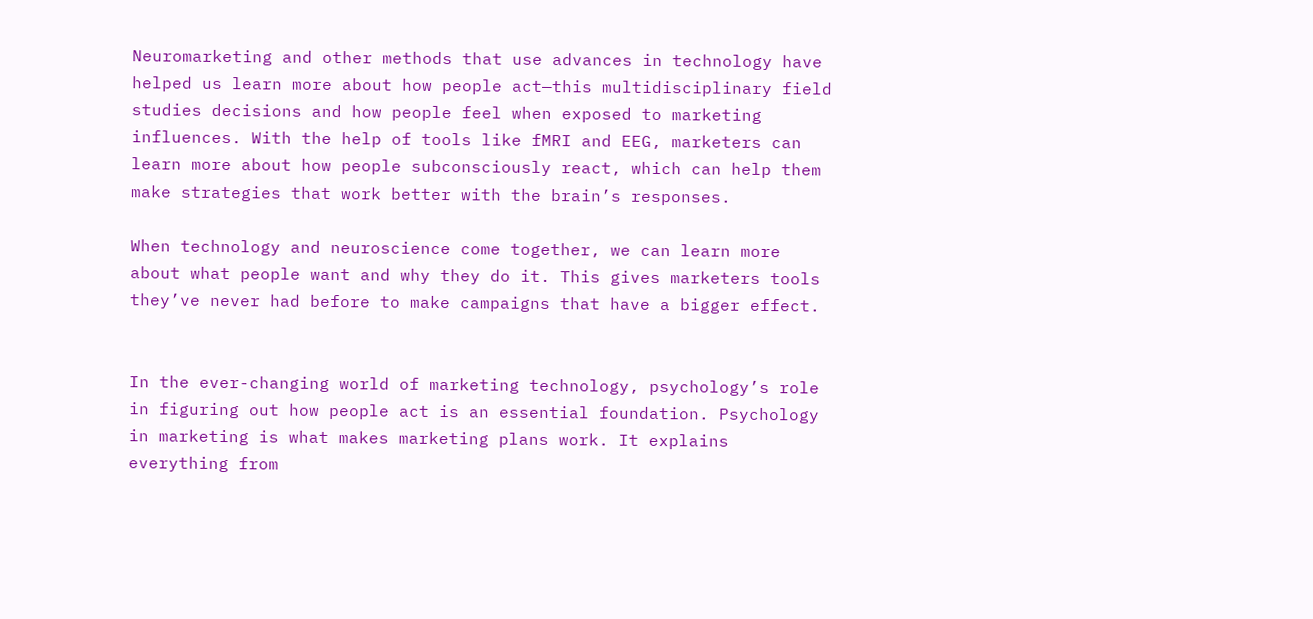Neuromarketing and other methods that use advances in technology have helped us learn more about how people act—this multidisciplinary field studies decisions and how people feel when exposed to marketing influences. With the help of tools like fMRI and EEG, marketers can learn more about how people subconsciously react, which can help them make strategies that work better with the brain’s responses.

When technology and neuroscience come together, we can learn more about what people want and why they do it. This gives marketers tools they’ve never had before to make campaigns that have a bigger effect.


In the ever-changing world of marketing technology, psychology’s role in figuring out how people act is an essential foundation. Psychology in marketing is what makes marketing plans work. It explains everything from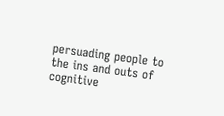persuading people to the ins and outs of cognitive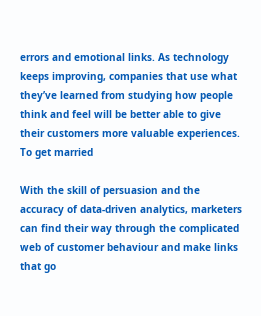errors and emotional links. As technology keeps improving, companies that use what they’ve learned from studying how people think and feel will be better able to give their customers more valuable experiences. To get married

With the skill of persuasion and the accuracy of data-driven analytics, marketers can find their way through the complicated web of customer behaviour and make links that go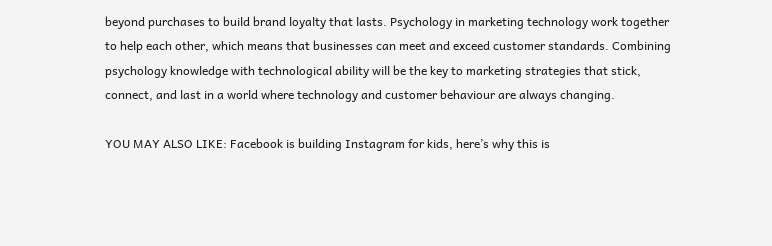beyond purchases to build brand loyalty that lasts. Psychology in marketing technology work together to help each other, which means that businesses can meet and exceed customer standards. Combining psychology knowledge with technological ability will be the key to marketing strategies that stick, connect, and last in a world where technology and customer behaviour are always changing.

YOU MAY ALSO LIKE: Facebook is building Instagram for kids, here’s why this is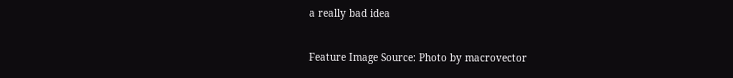a really bad idea

Feature Image Source: Photo by macrovector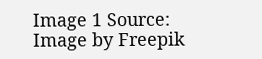Image 1 Source: Image by Freepik